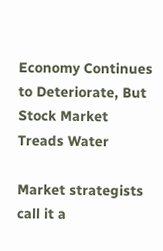Economy Continues to Deteriorate, But Stock Market Treads Water

Market strategists call it a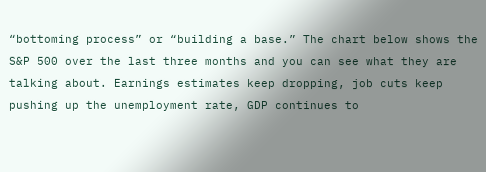“bottoming process” or “building a base.” The chart below shows the S&P 500 over the last three months and you can see what they are talking about. Earnings estimates keep dropping, job cuts keep pushing up the unemployment rate, GDP continues to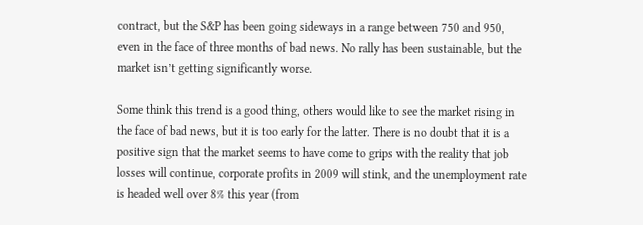contract, but the S&P has been going sideways in a range between 750 and 950, even in the face of three months of bad news. No rally has been sustainable, but the market isn’t getting significantly worse.

Some think this trend is a good thing, others would like to see the market rising in the face of bad news, but it is too early for the latter. There is no doubt that it is a positive sign that the market seems to have come to grips with the reality that job losses will continue, corporate profits in 2009 will stink, and the unemployment rate is headed well over 8% this year (from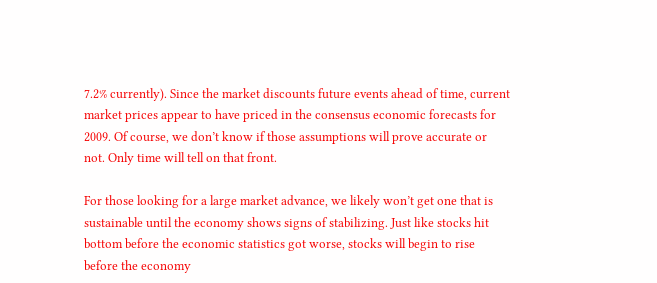7.2% currently). Since the market discounts future events ahead of time, current market prices appear to have priced in the consensus economic forecasts for 2009. Of course, we don’t know if those assumptions will prove accurate or not. Only time will tell on that front.

For those looking for a large market advance, we likely won’t get one that is sustainable until the economy shows signs of stabilizing. Just like stocks hit bottom before the economic statistics got worse, stocks will begin to rise before the economy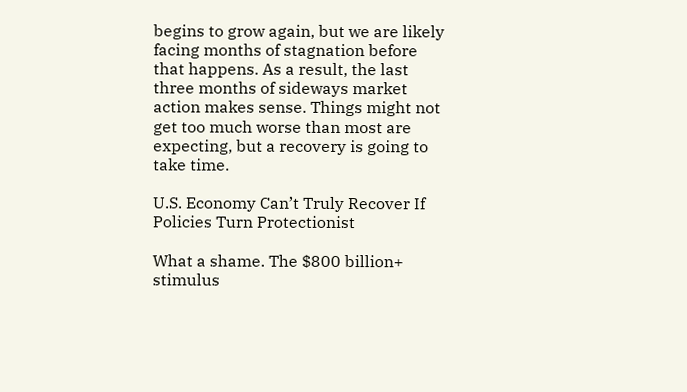begins to grow again, but we are likely facing months of stagnation before that happens. As a result, the last three months of sideways market action makes sense. Things might not get too much worse than most are expecting, but a recovery is going to take time.

U.S. Economy Can’t Truly Recover If Policies Turn Protectionist

What a shame. The $800 billion+ stimulus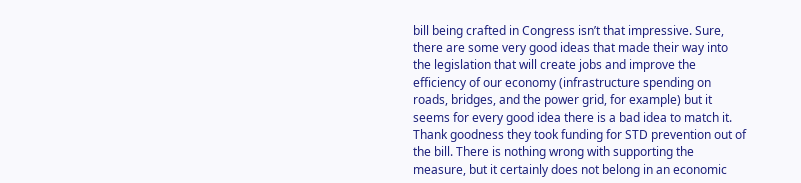bill being crafted in Congress isn’t that impressive. Sure, there are some very good ideas that made their way into the legislation that will create jobs and improve the efficiency of our economy (infrastructure spending on roads, bridges, and the power grid, for example) but it seems for every good idea there is a bad idea to match it. Thank goodness they took funding for STD prevention out of the bill. There is nothing wrong with supporting the measure, but it certainly does not belong in an economic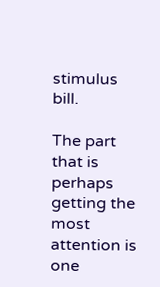stimulus bill.

The part that is perhaps getting the most attention is one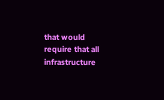that would require that all infrastructure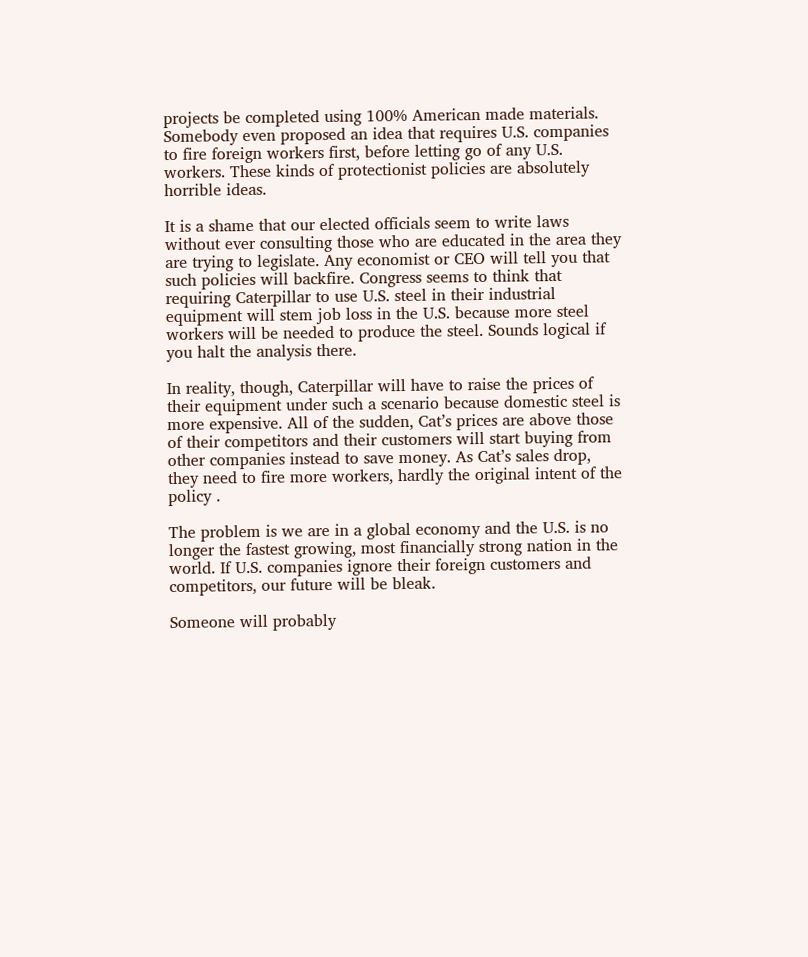projects be completed using 100% American made materials. Somebody even proposed an idea that requires U.S. companies to fire foreign workers first, before letting go of any U.S. workers. These kinds of protectionist policies are absolutely horrible ideas.

It is a shame that our elected officials seem to write laws without ever consulting those who are educated in the area they are trying to legislate. Any economist or CEO will tell you that such policies will backfire. Congress seems to think that requiring Caterpillar to use U.S. steel in their industrial equipment will stem job loss in the U.S. because more steel workers will be needed to produce the steel. Sounds logical if you halt the analysis there.

In reality, though, Caterpillar will have to raise the prices of their equipment under such a scenario because domestic steel is more expensive. All of the sudden, Cat’s prices are above those of their competitors and their customers will start buying from other companies instead to save money. As Cat’s sales drop, they need to fire more workers, hardly the original intent of the policy .

The problem is we are in a global economy and the U.S. is no longer the fastest growing, most financially strong nation in the world. If U.S. companies ignore their foreign customers and competitors, our future will be bleak.

Someone will probably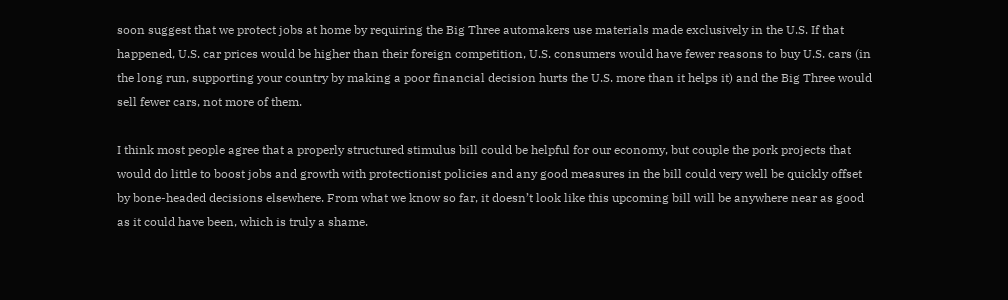soon suggest that we protect jobs at home by requiring the Big Three automakers use materials made exclusively in the U.S. If that happened, U.S. car prices would be higher than their foreign competition, U.S. consumers would have fewer reasons to buy U.S. cars (in the long run, supporting your country by making a poor financial decision hurts the U.S. more than it helps it) and the Big Three would sell fewer cars, not more of them.

I think most people agree that a properly structured stimulus bill could be helpful for our economy, but couple the pork projects that would do little to boost jobs and growth with protectionist policies and any good measures in the bill could very well be quickly offset by bone-headed decisions elsewhere. From what we know so far, it doesn’t look like this upcoming bill will be anywhere near as good as it could have been, which is truly a shame.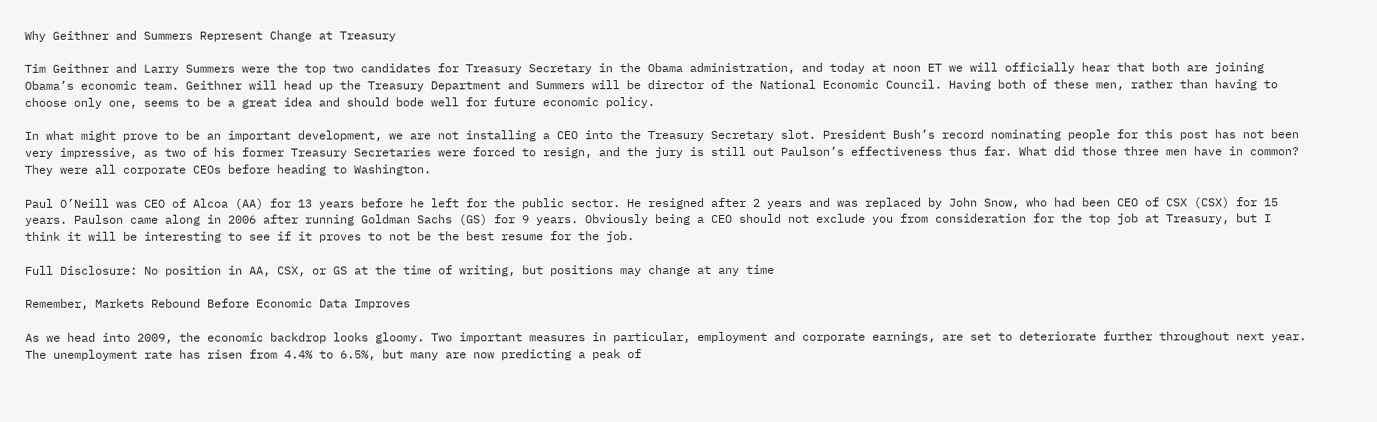Why Geithner and Summers Represent Change at Treasury

Tim Geithner and Larry Summers were the top two candidates for Treasury Secretary in the Obama administration, and today at noon ET we will officially hear that both are joining Obama’s economic team. Geithner will head up the Treasury Department and Summers will be director of the National Economic Council. Having both of these men, rather than having to choose only one, seems to be a great idea and should bode well for future economic policy.

In what might prove to be an important development, we are not installing a CEO into the Treasury Secretary slot. President Bush’s record nominating people for this post has not been very impressive, as two of his former Treasury Secretaries were forced to resign, and the jury is still out Paulson’s effectiveness thus far. What did those three men have in common? They were all corporate CEOs before heading to Washington.

Paul O’Neill was CEO of Alcoa (AA) for 13 years before he left for the public sector. He resigned after 2 years and was replaced by John Snow, who had been CEO of CSX (CSX) for 15 years. Paulson came along in 2006 after running Goldman Sachs (GS) for 9 years. Obviously being a CEO should not exclude you from consideration for the top job at Treasury, but I think it will be interesting to see if it proves to not be the best resume for the job.

Full Disclosure: No position in AA, CSX, or GS at the time of writing, but positions may change at any time

Remember, Markets Rebound Before Economic Data Improves

As we head into 2009, the economic backdrop looks gloomy. Two important measures in particular, employment and corporate earnings, are set to deteriorate further throughout next year. The unemployment rate has risen from 4.4% to 6.5%, but many are now predicting a peak of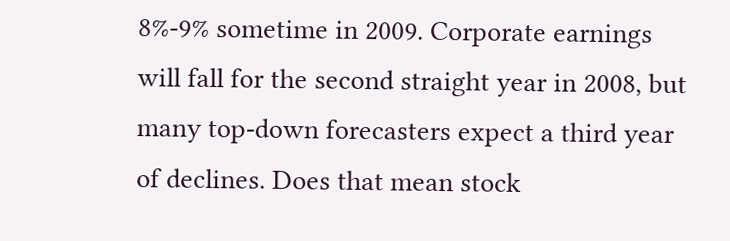8%-9% sometime in 2009. Corporate earnings will fall for the second straight year in 2008, but many top-down forecasters expect a third year of declines. Does that mean stock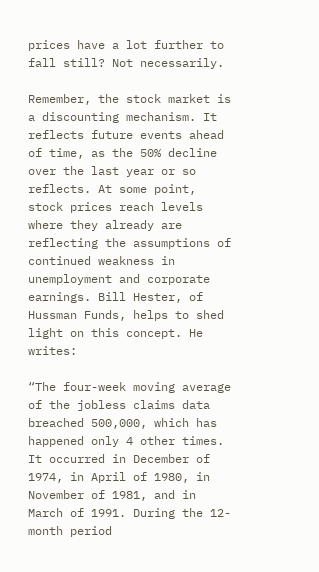prices have a lot further to fall still? Not necessarily.

Remember, the stock market is a discounting mechanism. It reflects future events ahead of time, as the 50% decline over the last year or so reflects. At some point, stock prices reach levels where they already are reflecting the assumptions of continued weakness in unemployment and corporate earnings. Bill Hester, of Hussman Funds, helps to shed light on this concept. He writes:

“The four-week moving average of the jobless claims data breached 500,000, which has happened only 4 other times. It occurred in December of 1974, in April of 1980, in November of 1981, and in March of 1991. During the 12-month period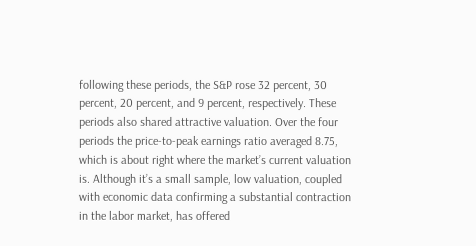following these periods, the S&P rose 32 percent, 30 percent, 20 percent, and 9 percent, respectively. These periods also shared attractive valuation. Over the four periods the price-to-peak earnings ratio averaged 8.75, which is about right where the market’s current valuation is. Although it’s a small sample, low valuation, coupled with economic data confirming a substantial contraction in the labor market, has offered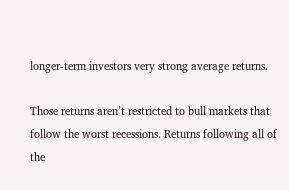longer-term investors very strong average returns.

Those returns aren’t restricted to bull markets that follow the worst recessions. Returns following all of the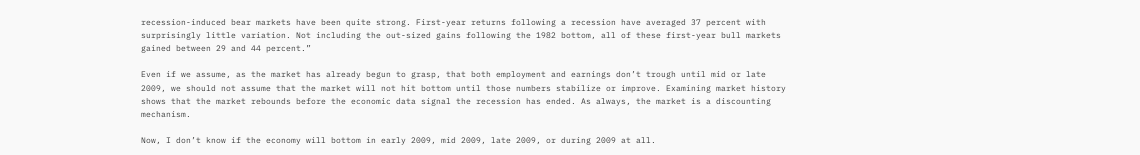recession-induced bear markets have been quite strong. First-year returns following a recession have averaged 37 percent with surprisingly little variation. Not including the out-sized gains following the 1982 bottom, all of these first-year bull markets gained between 29 and 44 percent.”

Even if we assume, as the market has already begun to grasp, that both employment and earnings don’t trough until mid or late 2009, we should not assume that the market will not hit bottom until those numbers stabilize or improve. Examining market history shows that the market rebounds before the economic data signal the recession has ended. As always, the market is a discounting mechanism.

Now, I don’t know if the economy will bottom in early 2009, mid 2009, late 2009, or during 2009 at all.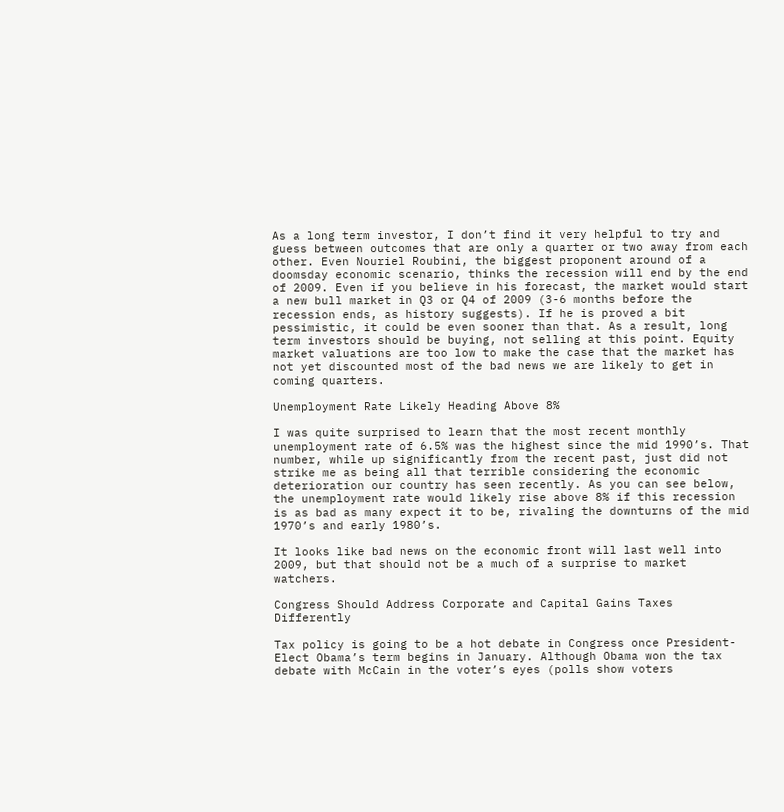As a long term investor, I don’t find it very helpful to try and guess between outcomes that are only a quarter or two away from each other. Even Nouriel Roubini, the biggest proponent around of a doomsday economic scenario, thinks the recession will end by the end of 2009. Even if you believe in his forecast, the market would start a new bull market in Q3 or Q4 of 2009 (3-6 months before the recession ends, as history suggests). If he is proved a bit pessimistic, it could be even sooner than that. As a result, long term investors should be buying, not selling at this point. Equity market valuations are too low to make the case that the market has not yet discounted most of the bad news we are likely to get in coming quarters.

Unemployment Rate Likely Heading Above 8%

I was quite surprised to learn that the most recent monthly unemployment rate of 6.5% was the highest since the mid 1990’s. That number, while up significantly from the recent past, just did not strike me as being all that terrible considering the economic deterioration our country has seen recently. As you can see below, the unemployment rate would likely rise above 8% if this recession is as bad as many expect it to be, rivaling the downturns of the mid 1970’s and early 1980’s.

It looks like bad news on the economic front will last well into 2009, but that should not be a much of a surprise to market watchers.

Congress Should Address Corporate and Capital Gains Taxes Differently

Tax policy is going to be a hot debate in Congress once President-Elect Obama’s term begins in January. Although Obama won the tax debate with McCain in the voter’s eyes (polls show voters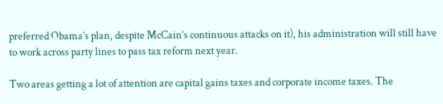preferred Obama’s plan, despite McCain’s continuous attacks on it), his administration will still have to work across party lines to pass tax reform next year.

Two areas getting a lot of attention are capital gains taxes and corporate income taxes. The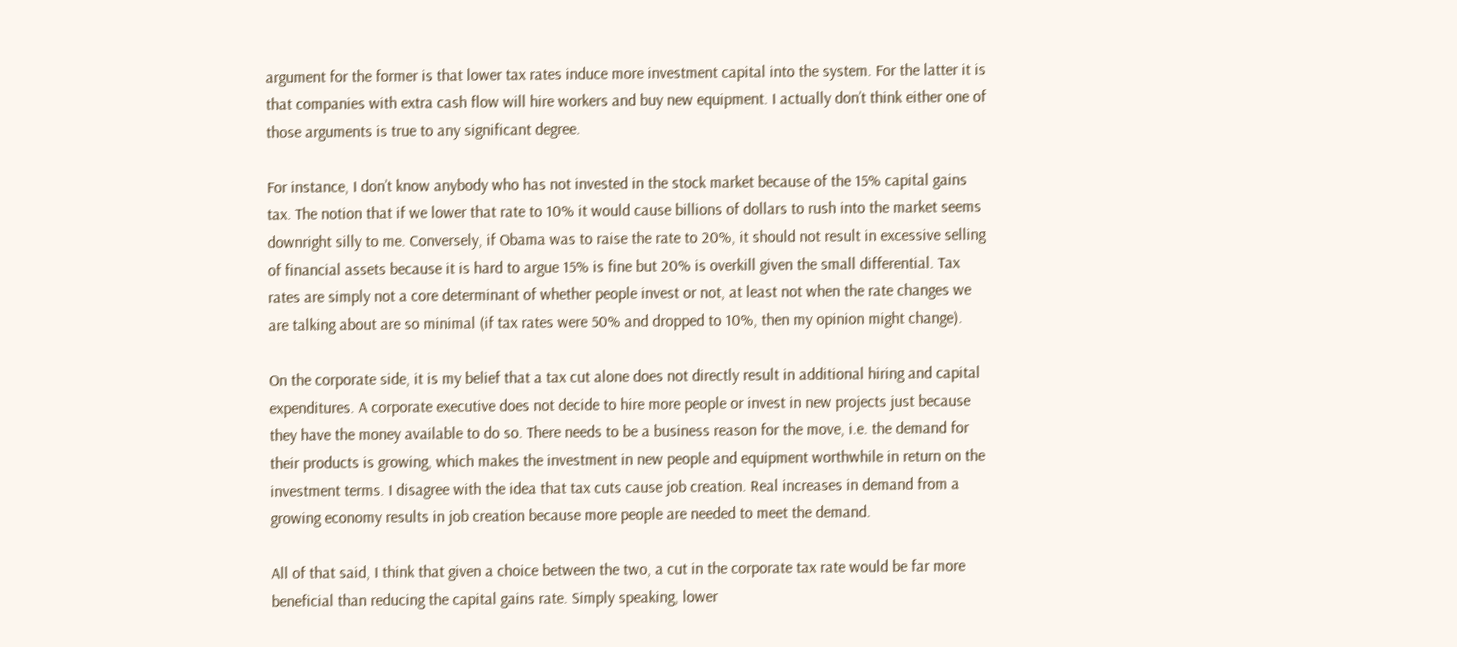argument for the former is that lower tax rates induce more investment capital into the system. For the latter it is that companies with extra cash flow will hire workers and buy new equipment. I actually don’t think either one of those arguments is true to any significant degree.

For instance, I don’t know anybody who has not invested in the stock market because of the 15% capital gains tax. The notion that if we lower that rate to 10% it would cause billions of dollars to rush into the market seems downright silly to me. Conversely, if Obama was to raise the rate to 20%, it should not result in excessive selling of financial assets because it is hard to argue 15% is fine but 20% is overkill given the small differential. Tax rates are simply not a core determinant of whether people invest or not, at least not when the rate changes we are talking about are so minimal (if tax rates were 50% and dropped to 10%, then my opinion might change).

On the corporate side, it is my belief that a tax cut alone does not directly result in additional hiring and capital expenditures. A corporate executive does not decide to hire more people or invest in new projects just because they have the money available to do so. There needs to be a business reason for the move, i.e. the demand for their products is growing, which makes the investment in new people and equipment worthwhile in return on the investment terms. I disagree with the idea that tax cuts cause job creation. Real increases in demand from a growing economy results in job creation because more people are needed to meet the demand.

All of that said, I think that given a choice between the two, a cut in the corporate tax rate would be far more beneficial than reducing the capital gains rate. Simply speaking, lower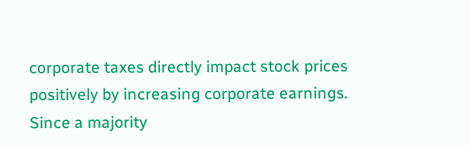corporate taxes directly impact stock prices positively by increasing corporate earnings. Since a majority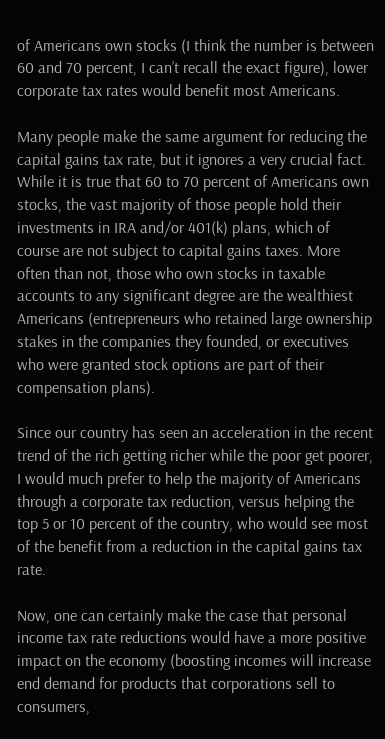of Americans own stocks (I think the number is between 60 and 70 percent, I can’t recall the exact figure), lower corporate tax rates would benefit most Americans.

Many people make the same argument for reducing the capital gains tax rate, but it ignores a very crucial fact. While it is true that 60 to 70 percent of Americans own stocks, the vast majority of those people hold their investments in IRA and/or 401(k) plans, which of course are not subject to capital gains taxes. More often than not, those who own stocks in taxable accounts to any significant degree are the wealthiest Americans (entrepreneurs who retained large ownership stakes in the companies they founded, or executives who were granted stock options are part of their compensation plans).

Since our country has seen an acceleration in the recent trend of the rich getting richer while the poor get poorer, I would much prefer to help the majority of Americans through a corporate tax reduction, versus helping the top 5 or 10 percent of the country, who would see most of the benefit from a reduction in the capital gains tax rate.

Now, one can certainly make the case that personal income tax rate reductions would have a more positive impact on the economy (boosting incomes will increase end demand for products that corporations sell to consumers,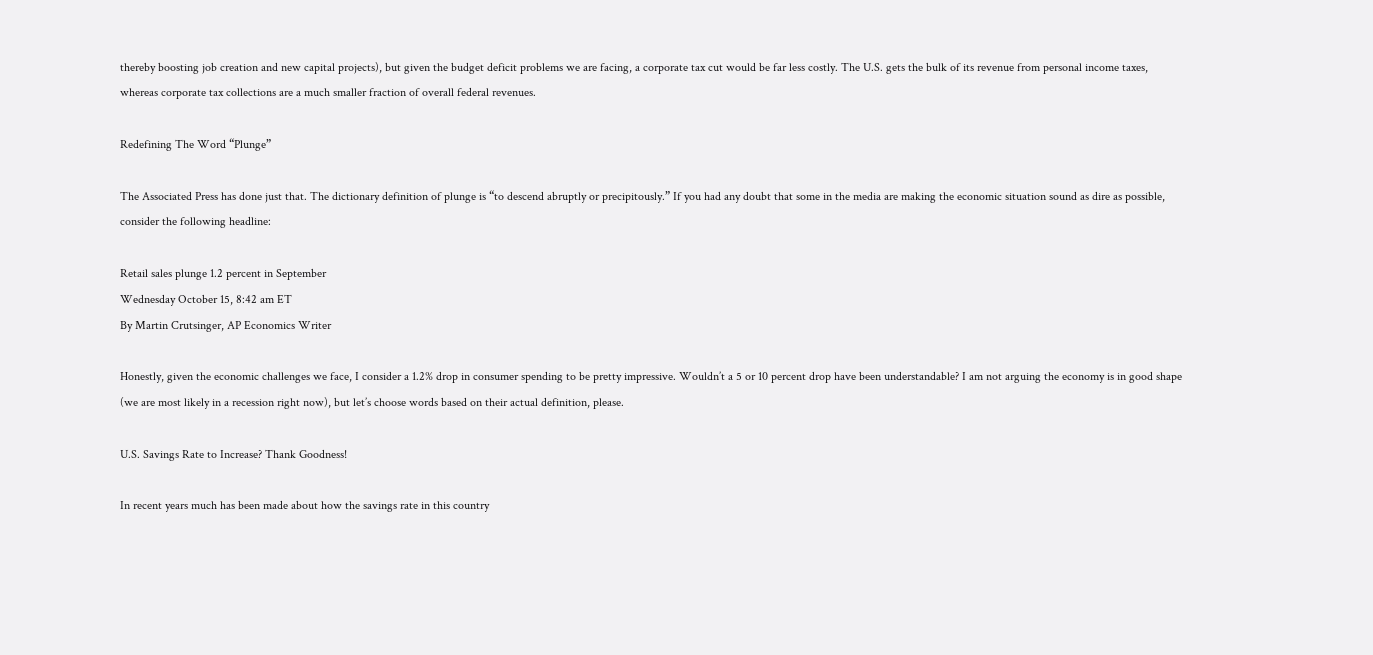thereby boosting job creation and new capital projects), but given the budget deficit problems we are facing, a corporate tax cut would be far less costly. The U.S. gets the bulk of its revenue from personal income taxes, whereas corporate tax collections are a much smaller fraction of overall federal revenues.

Redefining The Word “Plunge”

The Associated Press has done just that. The dictionary definition of plunge is “to descend abruptly or precipitously.” If you had any doubt that some in the media are making the economic situation sound as dire as possible, consider the following headline:

Retail sales plunge 1.2 percent in September
Wednesday October 15, 8:42 am ET
By Martin Crutsinger, AP Economics Writer

Honestly, given the economic challenges we face, I consider a 1.2% drop in consumer spending to be pretty impressive. Wouldn’t a 5 or 10 percent drop have been understandable? I am not arguing the economy is in good shape (we are most likely in a recession right now), but let’s choose words based on their actual definition, please.

U.S. Savings Rate to Increase? Thank Goodness!

In recent years much has been made about how the savings rate in this country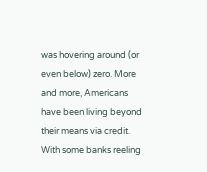was hovering around (or even below) zero. More and more, Americans have been living beyond their means via credit. With some banks reeling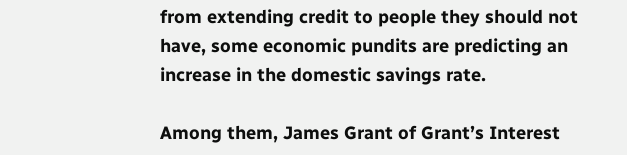from extending credit to people they should not have, some economic pundits are predicting an increase in the domestic savings rate.

Among them, James Grant of Grant’s Interest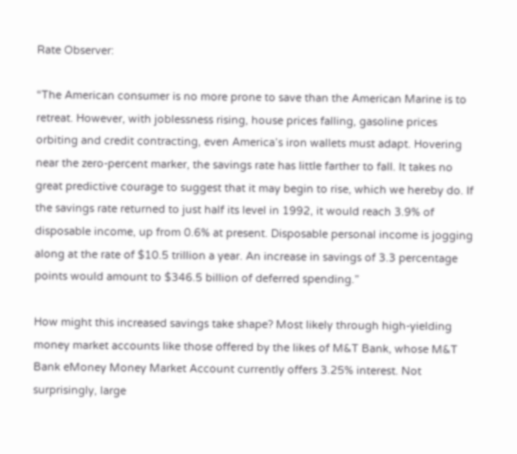Rate Observer:

“The American consumer is no more prone to save than the American Marine is to retreat. However, with joblessness rising, house prices falling, gasoline prices orbiting and credit contracting, even America’s iron wallets must adapt. Hovering near the zero-percent marker, the savings rate has little farther to fall. It takes no great predictive courage to suggest that it may begin to rise, which we hereby do. If the savings rate returned to just half its level in 1992, it would reach 3.9% of disposable income, up from 0.6% at present. Disposable personal income is jogging along at the rate of $10.5 trillion a year. An increase in savings of 3.3 percentage points would amount to $346.5 billion of deferred spending.”

How might this increased savings take shape? Most likely through high-yielding money market accounts like those offered by the likes of M&T Bank, whose M&T Bank eMoney Money Market Account currently offers 3.25% interest. Not surprisingly, large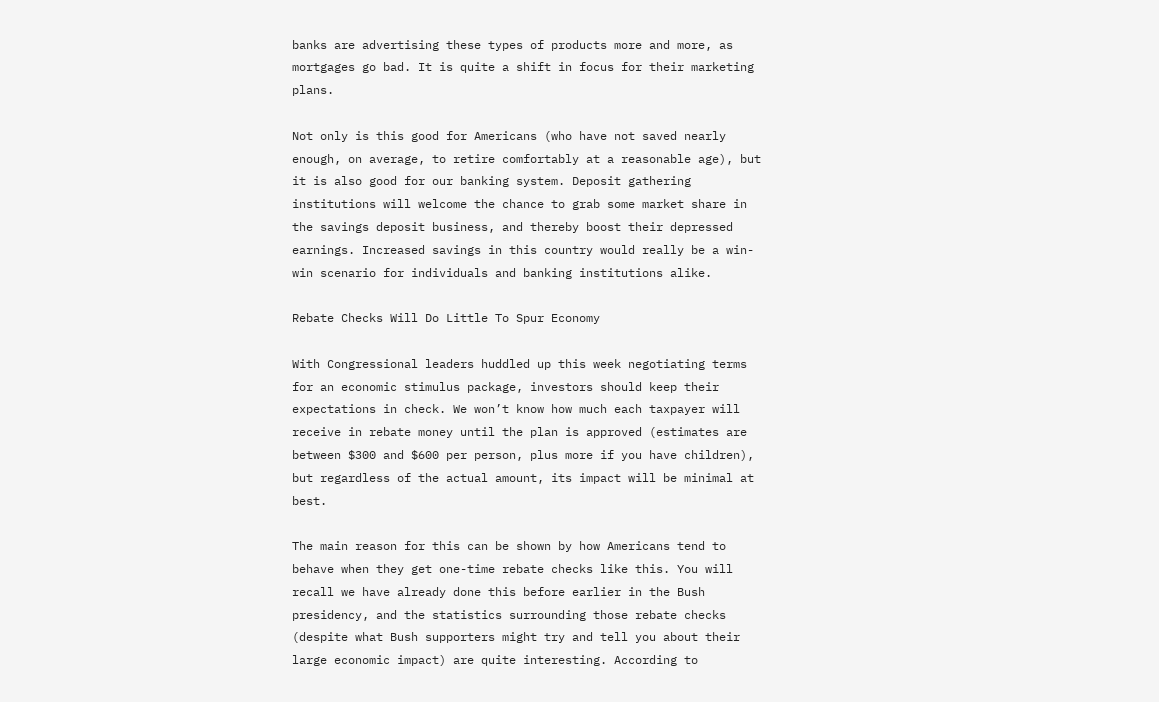banks are advertising these types of products more and more, as mortgages go bad. It is quite a shift in focus for their marketing plans.

Not only is this good for Americans (who have not saved nearly enough, on average, to retire comfortably at a reasonable age), but it is also good for our banking system. Deposit gathering institutions will welcome the chance to grab some market share in the savings deposit business, and thereby boost their depressed earnings. Increased savings in this country would really be a win-win scenario for individuals and banking institutions alike.

Rebate Checks Will Do Little To Spur Economy

With Congressional leaders huddled up this week negotiating terms for an economic stimulus package, investors should keep their expectations in check. We won’t know how much each taxpayer will receive in rebate money until the plan is approved (estimates are between $300 and $600 per person, plus more if you have children), but regardless of the actual amount, its impact will be minimal at best.

The main reason for this can be shown by how Americans tend to behave when they get one-time rebate checks like this. You will recall we have already done this before earlier in the Bush presidency, and the statistics surrounding those rebate checks (despite what Bush supporters might try and tell you about their large economic impact) are quite interesting. According to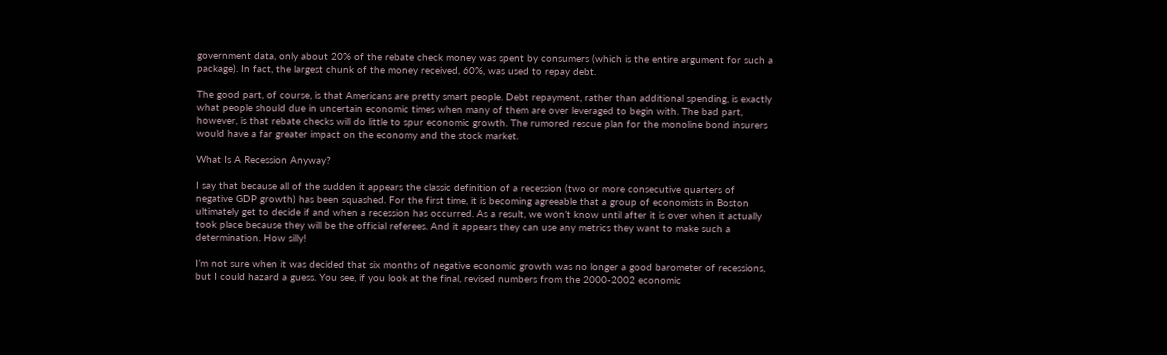government data, only about 20% of the rebate check money was spent by consumers (which is the entire argument for such a package). In fact, the largest chunk of the money received, 60%, was used to repay debt.

The good part, of course, is that Americans are pretty smart people. Debt repayment, rather than additional spending, is exactly what people should due in uncertain economic times when many of them are over leveraged to begin with. The bad part, however, is that rebate checks will do little to spur economic growth. The rumored rescue plan for the monoline bond insurers would have a far greater impact on the economy and the stock market.

What Is A Recession Anyway?

I say that because all of the sudden it appears the classic definition of a recession (two or more consecutive quarters of negative GDP growth) has been squashed. For the first time, it is becoming agreeable that a group of economists in Boston ultimately get to decide if and when a recession has occurred. As a result, we won’t know until after it is over when it actually took place because they will be the official referees. And it appears they can use any metrics they want to make such a determination. How silly!

I’m not sure when it was decided that six months of negative economic growth was no longer a good barometer of recessions, but I could hazard a guess. You see, if you look at the final, revised numbers from the 2000-2002 economic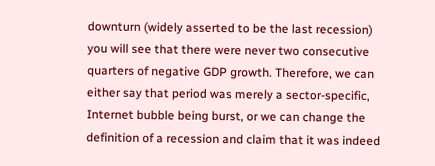downturn (widely asserted to be the last recession) you will see that there were never two consecutive quarters of negative GDP growth. Therefore, we can either say that period was merely a sector-specific, Internet bubble being burst, or we can change the definition of a recession and claim that it was indeed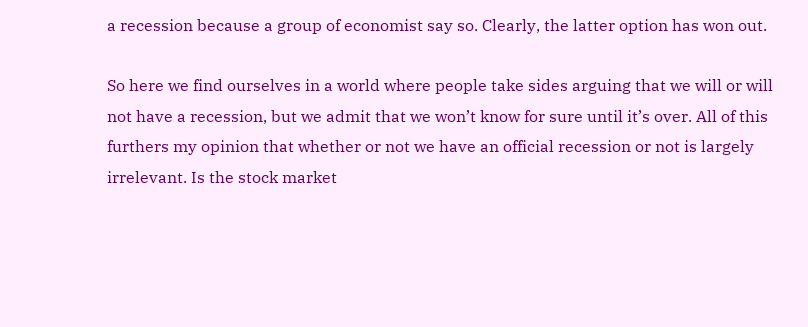a recession because a group of economist say so. Clearly, the latter option has won out.

So here we find ourselves in a world where people take sides arguing that we will or will not have a recession, but we admit that we won’t know for sure until it’s over. All of this furthers my opinion that whether or not we have an official recession or not is largely irrelevant. Is the stock market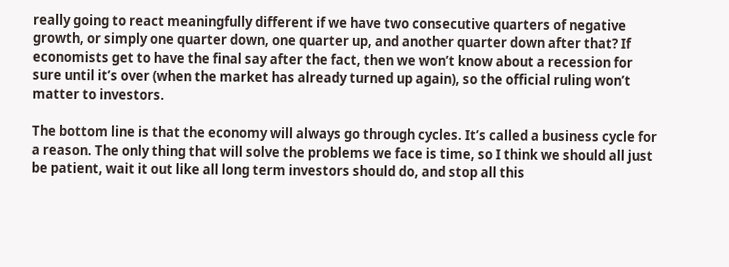really going to react meaningfully different if we have two consecutive quarters of negative growth, or simply one quarter down, one quarter up, and another quarter down after that? If economists get to have the final say after the fact, then we won’t know about a recession for sure until it’s over (when the market has already turned up again), so the official ruling won’t matter to investors.

The bottom line is that the economy will always go through cycles. It’s called a business cycle for a reason. The only thing that will solve the problems we face is time, so I think we should all just be patient, wait it out like all long term investors should do, and stop all this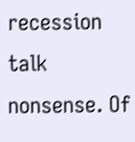recession talk nonsense. Of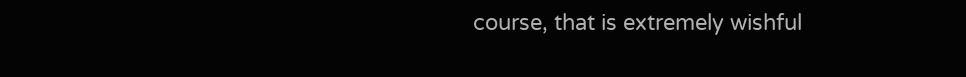course, that is extremely wishful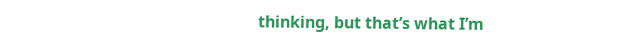thinking, but that’s what I’m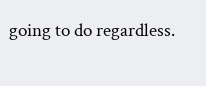going to do regardless.